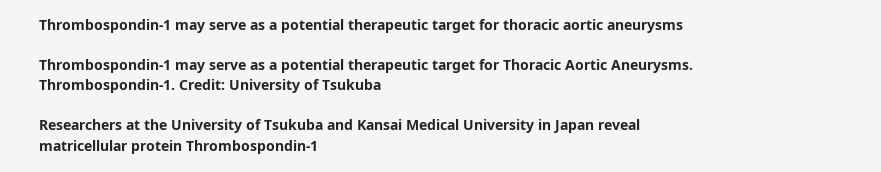Thrombospondin-1 may serve as a potential therapeutic target for thoracic aortic aneurysms

Thrombospondin-1 may serve as a potential therapeutic target for Thoracic Aortic Aneurysms.
Thrombospondin-1. Credit: University of Tsukuba

Researchers at the University of Tsukuba and Kansai Medical University in Japan reveal matricellular protein Thrombospondin-1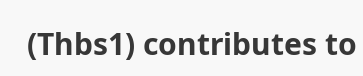(Thbs1) contributes to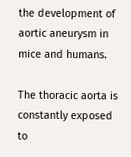the development of aortic aneurysm in mice and humans.

The thoracic aorta is constantly exposed to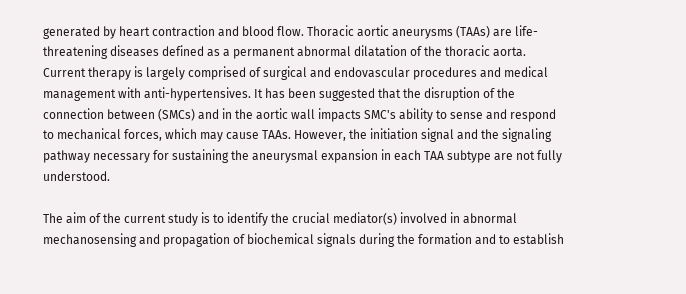generated by heart contraction and blood flow. Thoracic aortic aneurysms (TAAs) are life-threatening diseases defined as a permanent abnormal dilatation of the thoracic aorta. Current therapy is largely comprised of surgical and endovascular procedures and medical management with anti-hypertensives. It has been suggested that the disruption of the connection between (SMCs) and in the aortic wall impacts SMC's ability to sense and respond to mechanical forces, which may cause TAAs. However, the initiation signal and the signaling pathway necessary for sustaining the aneurysmal expansion in each TAA subtype are not fully understood.

The aim of the current study is to identify the crucial mediator(s) involved in abnormal mechanosensing and propagation of biochemical signals during the formation and to establish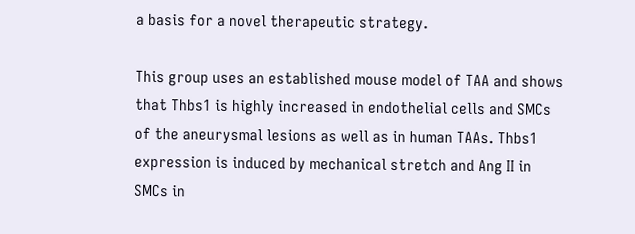a basis for a novel therapeutic strategy.

This group uses an established mouse model of TAA and shows that Thbs1 is highly increased in endothelial cells and SMCs of the aneurysmal lesions as well as in human TAAs. Thbs1 expression is induced by mechanical stretch and Ang II in SMCs in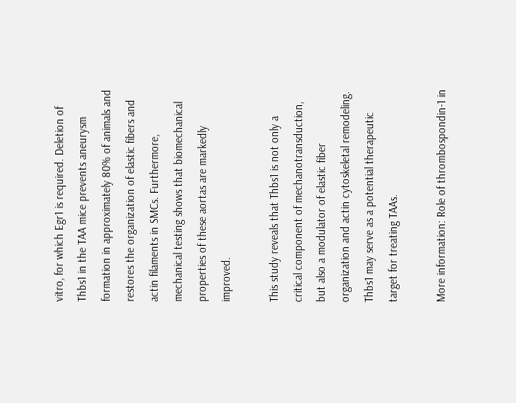vitro, for which Egr1 is required. Deletion of Thbs1 in the TAA mice prevents aneurysm formation in approximately 80% of animals and restores the organization of elastic fibers and actin filaments in SMCs. Furthermore, mechanical testing shows that biomechanical properties of these aortas are markedly improved.

This study reveals that Thbs1 is not only a critical component of mechanotransduction, but also a modulator of elastic fiber organization and actin cytoskeletal remodeling. Thbs1 may serve as a potential therapeutic target for treating TAAs.

More information: Role of thrombospondin-1 in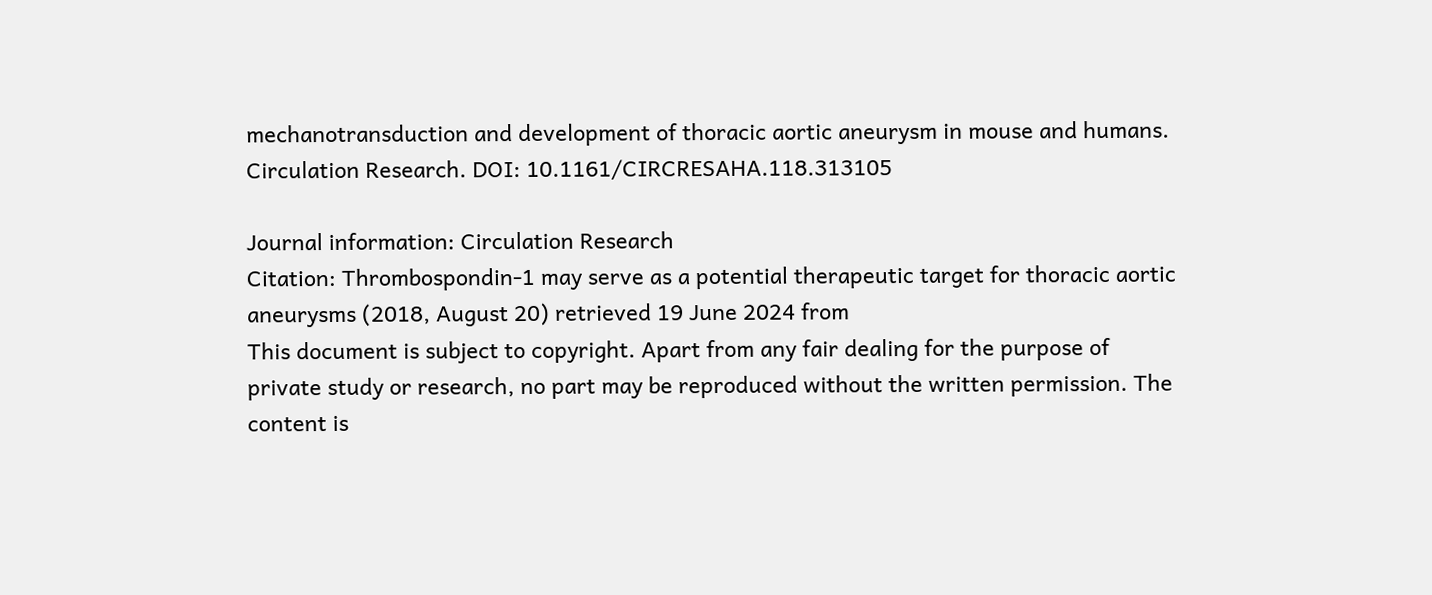mechanotransduction and development of thoracic aortic aneurysm in mouse and humans. Circulation Research. DOI: 10.1161/CIRCRESAHA.118.313105

Journal information: Circulation Research
Citation: Thrombospondin-1 may serve as a potential therapeutic target for thoracic aortic aneurysms (2018, August 20) retrieved 19 June 2024 from
This document is subject to copyright. Apart from any fair dealing for the purpose of private study or research, no part may be reproduced without the written permission. The content is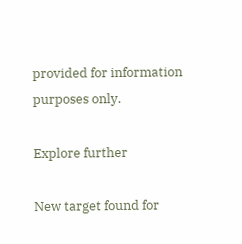provided for information purposes only.

Explore further

New target found for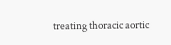treating thoracic aortic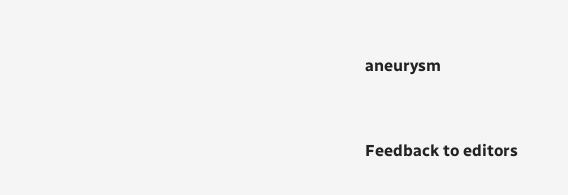aneurysm


Feedback to editors